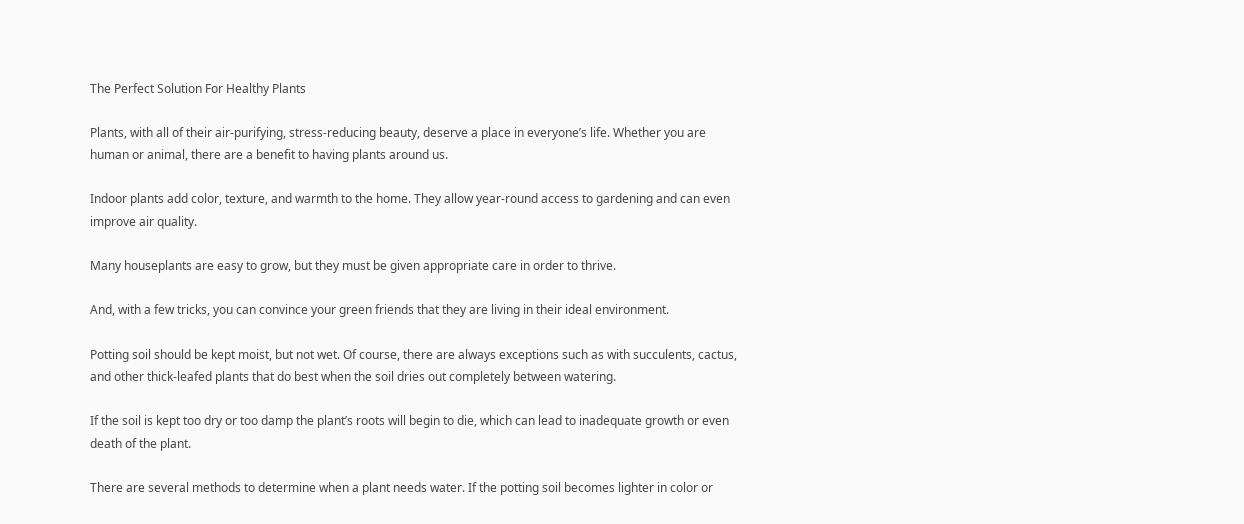The Perfect Solution For Healthy Plants

Plants, with all of their air-purifying, stress-reducing beauty, deserve a place in everyone’s life. Whether you are human or animal, there are a benefit to having plants around us.

Indoor plants add color, texture, and warmth to the home. They allow year-round access to gardening and can even improve air quality.

Many houseplants are easy to grow, but they must be given appropriate care in order to thrive.

And, with a few tricks, you can convince your green friends that they are living in their ideal environment.

Potting soil should be kept moist, but not wet. Of course, there are always exceptions such as with succulents, cactus, and other thick-leafed plants that do best when the soil dries out completely between watering.

If the soil is kept too dry or too damp the plant’s roots will begin to die, which can lead to inadequate growth or even death of the plant.

There are several methods to determine when a plant needs water. If the potting soil becomes lighter in color or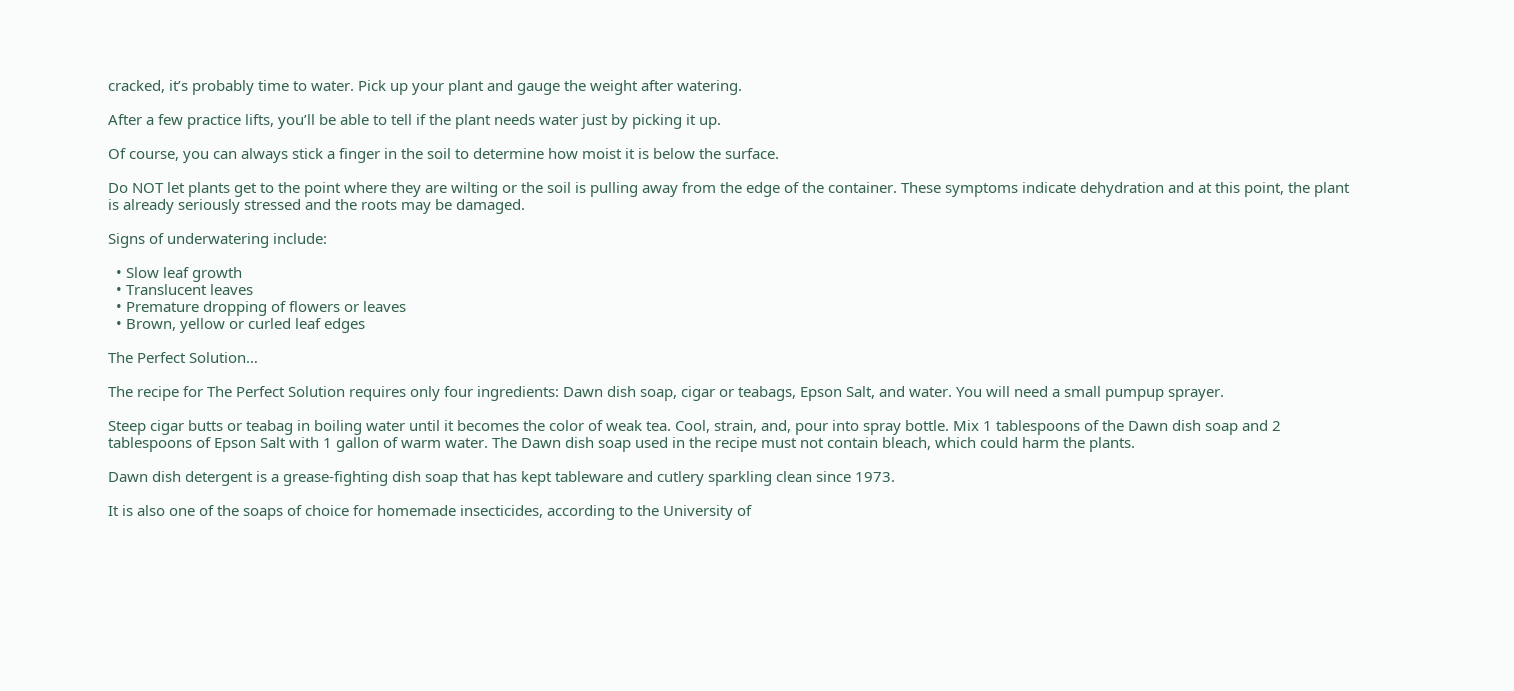cracked, it’s probably time to water. Pick up your plant and gauge the weight after watering.

After a few practice lifts, you’ll be able to tell if the plant needs water just by picking it up.

Of course, you can always stick a finger in the soil to determine how moist it is below the surface.

Do NOT let plants get to the point where they are wilting or the soil is pulling away from the edge of the container. These symptoms indicate dehydration and at this point, the plant is already seriously stressed and the roots may be damaged.

Signs of underwatering include:

  • Slow leaf growth
  • Translucent leaves
  • Premature dropping of flowers or leaves
  • Brown, yellow or curled leaf edges

The Perfect Solution…

The recipe for The Perfect Solution requires only four ingredients: Dawn dish soap, cigar or teabags, Epson Salt, and water. You will need a small pumpup sprayer.

Steep cigar butts or teabag in boiling water until it becomes the color of weak tea. Cool, strain, and, pour into spray bottle. Mix 1 tablespoons of the Dawn dish soap and 2 tablespoons of Epson Salt with 1 gallon of warm water. The Dawn dish soap used in the recipe must not contain bleach, which could harm the plants.

Dawn dish detergent is a grease-fighting dish soap that has kept tableware and cutlery sparkling clean since 1973.

It is also one of the soaps of choice for homemade insecticides, according to the University of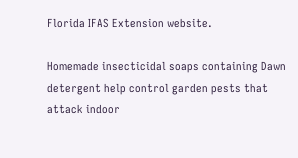Florida IFAS Extension website.

Homemade insecticidal soaps containing Dawn detergent help control garden pests that attack indoor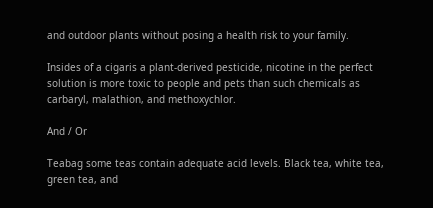and outdoor plants without posing a health risk to your family.

Insides of a cigaris a plant-derived pesticide, nicotine in the perfect solution is more toxic to people and pets than such chemicals as carbaryl, malathion, and methoxychlor.

And / Or

Teabag some teas contain adequate acid levels. Black tea, white tea, green tea, and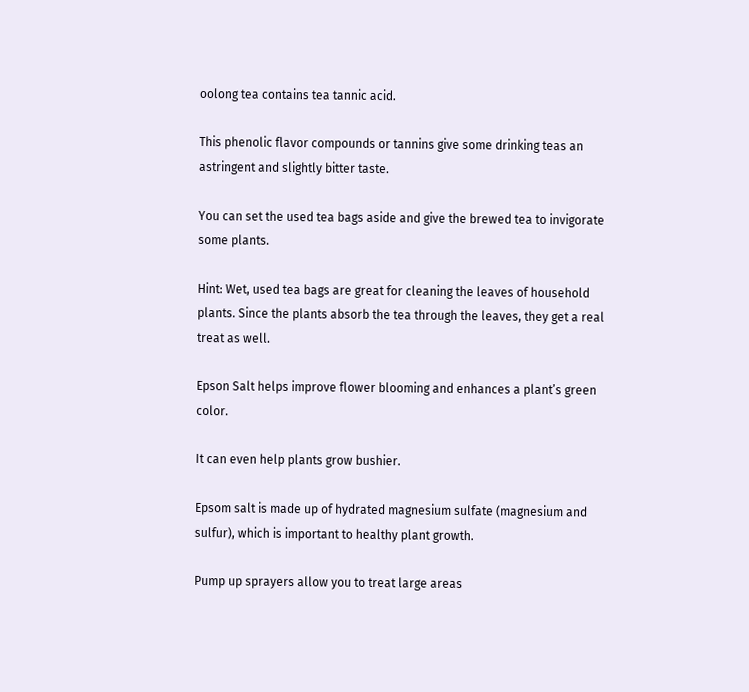oolong tea contains tea tannic acid.

This phenolic flavor compounds or tannins give some drinking teas an astringent and slightly bitter taste.

You can set the used tea bags aside and give the brewed tea to invigorate some plants.

Hint: Wet, used tea bags are great for cleaning the leaves of household plants. Since the plants absorb the tea through the leaves, they get a real treat as well.

Epson Salt helps improve flower blooming and enhances a plant’s green color.

It can even help plants grow bushier.

Epsom salt is made up of hydrated magnesium sulfate (magnesium and sulfur), which is important to healthy plant growth.

Pump up sprayers allow you to treat large areas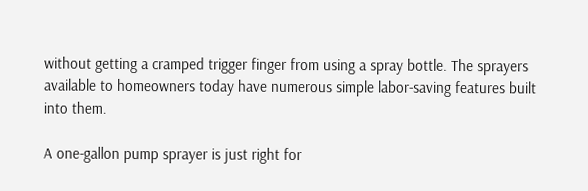without getting a cramped trigger finger from using a spray bottle. The sprayers available to homeowners today have numerous simple labor-saving features built into them.

A one-gallon pump sprayer is just right for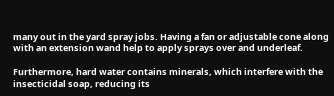many out in the yard spray jobs. Having a fan or adjustable cone along with an extension wand help to apply sprays over and underleaf.

Furthermore, hard water contains minerals, which interfere with the insecticidal soap, reducing its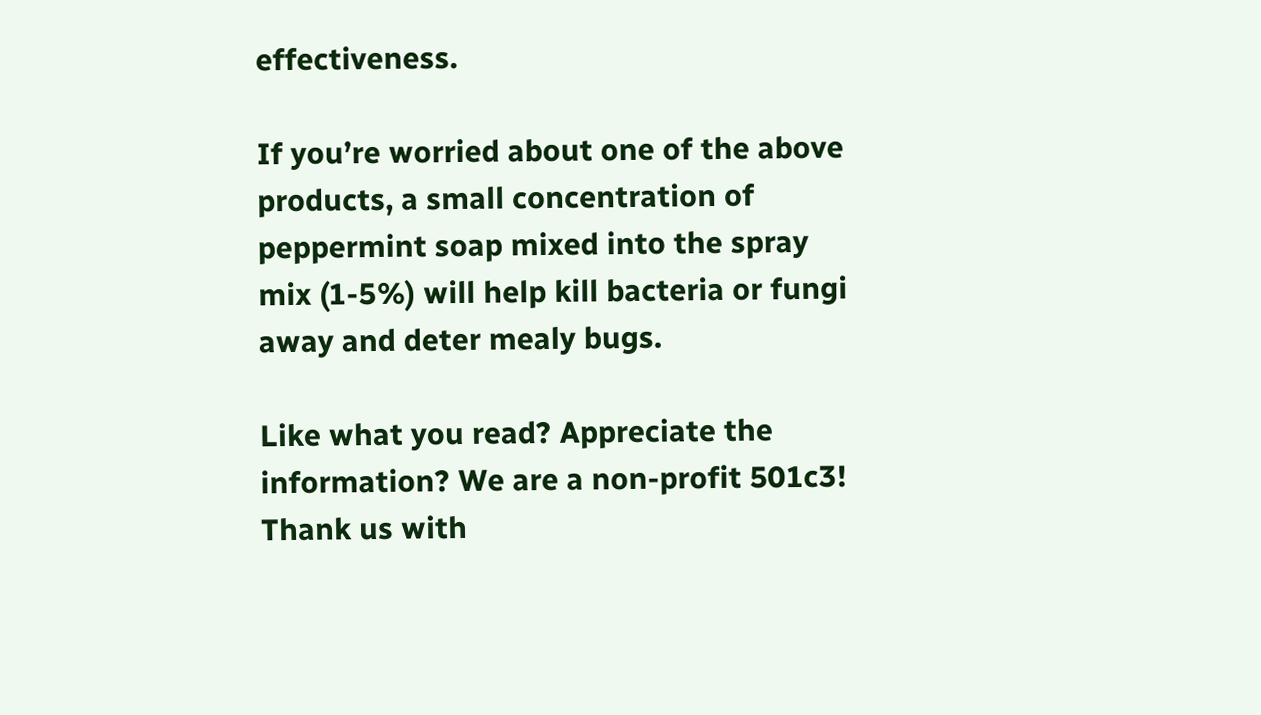effectiveness.

If you’re worried about one of the above products, a small concentration of peppermint soap mixed into the spray mix (1-5%) will help kill bacteria or fungi away and deter mealy bugs.

Like what you read? Appreciate the information? We are a non-profit 501c3! Thank us with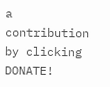a contribution by clicking DONATE!